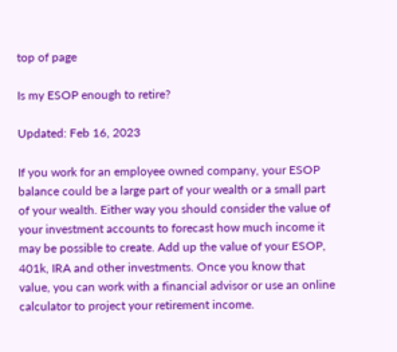top of page

Is my ESOP enough to retire?

Updated: Feb 16, 2023

If you work for an employee owned company, your ESOP balance could be a large part of your wealth or a small part of your wealth. Either way you should consider the value of your investment accounts to forecast how much income it may be possible to create. Add up the value of your ESOP, 401k, IRA and other investments. Once you know that value, you can work with a financial advisor or use an online calculator to project your retirement income.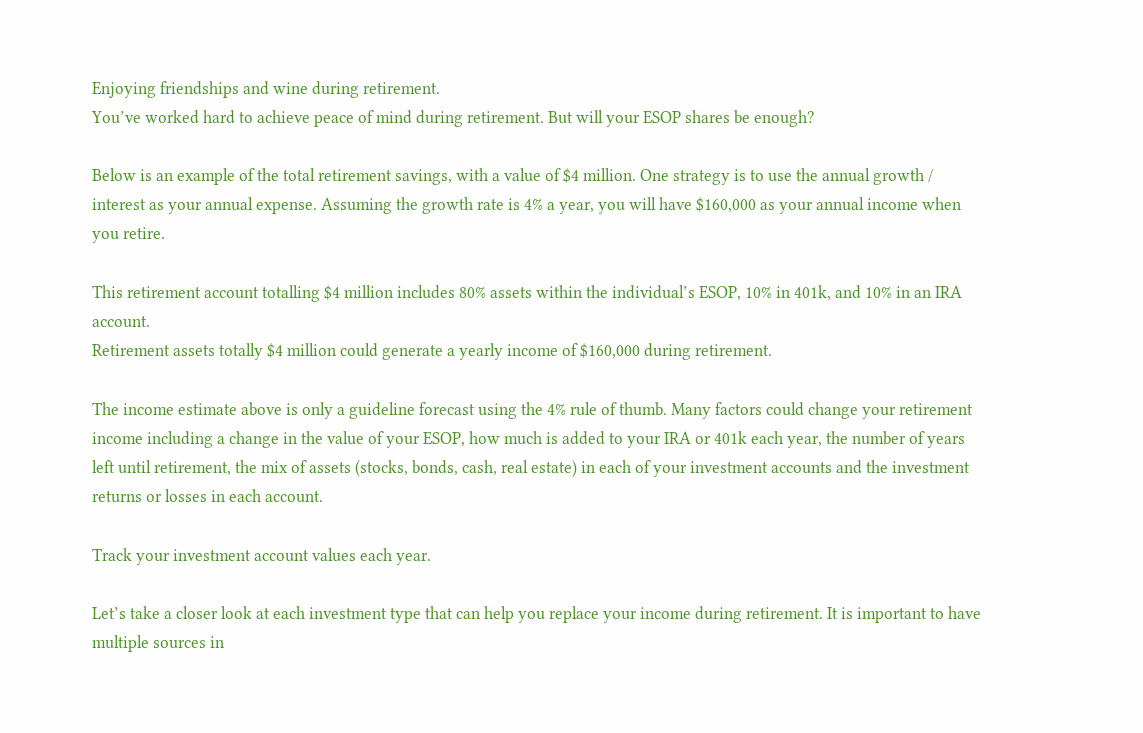Enjoying friendships and wine during retirement.
You’ve worked hard to achieve peace of mind during retirement. But will your ESOP shares be enough?

Below is an example of the total retirement savings, with a value of $4 million. One strategy is to use the annual growth / interest as your annual expense. Assuming the growth rate is 4% a year, you will have $160,000 as your annual income when you retire.

This retirement account totalling $4 million includes 80% assets within the individual’s ESOP, 10% in 401k, and 10% in an IRA account.
Retirement assets totally $4 million could generate a yearly income of $160,000 during retirement.

The income estimate above is only a guideline forecast using the 4% rule of thumb. Many factors could change your retirement income including a change in the value of your ESOP, how much is added to your IRA or 401k each year, the number of years left until retirement, the mix of assets (stocks, bonds, cash, real estate) in each of your investment accounts and the investment returns or losses in each account.

Track your investment account values each year.

Let’s take a closer look at each investment type that can help you replace your income during retirement. It is important to have multiple sources in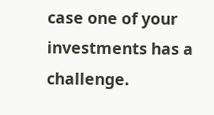case one of your investments has a challenge.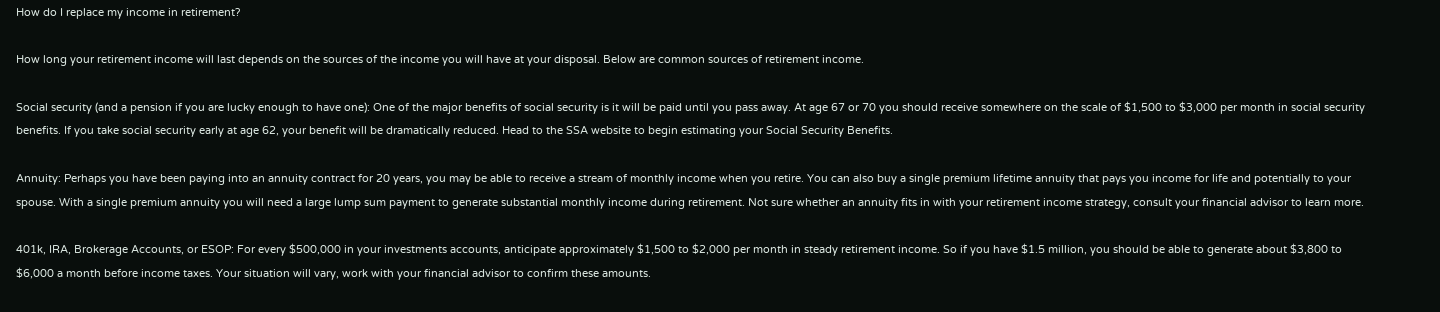How do I replace my income in retirement?

How long your retirement income will last depends on the sources of the income you will have at your disposal. Below are common sources of retirement income.

Social security (and a pension if you are lucky enough to have one): One of the major benefits of social security is it will be paid until you pass away. At age 67 or 70 you should receive somewhere on the scale of $1,500 to $3,000 per month in social security benefits. If you take social security early at age 62, your benefit will be dramatically reduced. Head to the SSA website to begin estimating your Social Security Benefits.

Annuity: Perhaps you have been paying into an annuity contract for 20 years, you may be able to receive a stream of monthly income when you retire. You can also buy a single premium lifetime annuity that pays you income for life and potentially to your spouse. With a single premium annuity you will need a large lump sum payment to generate substantial monthly income during retirement. Not sure whether an annuity fits in with your retirement income strategy, consult your financial advisor to learn more.

401k, IRA, Brokerage Accounts, or ESOP: For every $500,000 in your investments accounts, anticipate approximately $1,500 to $2,000 per month in steady retirement income. So if you have $1.5 million, you should be able to generate about $3,800 to $6,000 a month before income taxes. Your situation will vary, work with your financial advisor to confirm these amounts.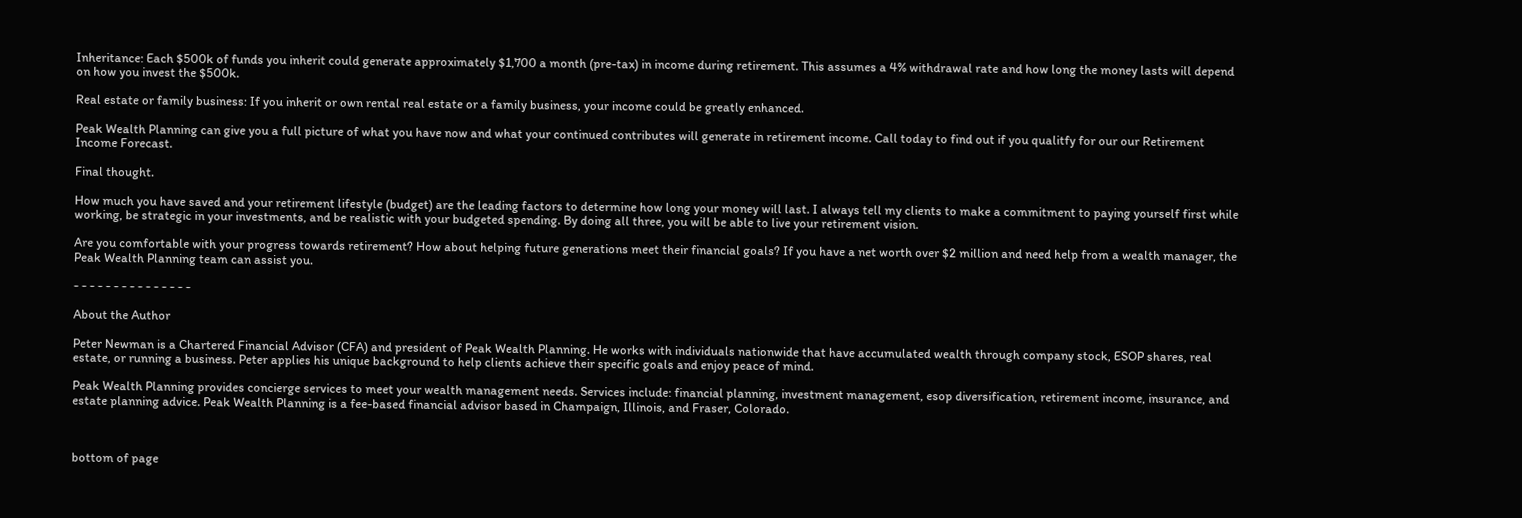Inheritance: Each $500k of funds you inherit could generate approximately $1,700 a month (pre-tax) in income during retirement. This assumes a 4% withdrawal rate and how long the money lasts will depend on how you invest the $500k.

Real estate or family business: If you inherit or own rental real estate or a family business, your income could be greatly enhanced.

Peak Wealth Planning can give you a full picture of what you have now and what your continued contributes will generate in retirement income. Call today to find out if you qualitfy for our our Retirement Income Forecast.

Final thought.

How much you have saved and your retirement lifestyle (budget) are the leading factors to determine how long your money will last. I always tell my clients to make a commitment to paying yourself first while working, be strategic in your investments, and be realistic with your budgeted spending. By doing all three, you will be able to live your retirement vision.

Are you comfortable with your progress towards retirement? How about helping future generations meet their financial goals? If you have a net worth over $2 million and need help from a wealth manager, the Peak Wealth Planning team can assist you.

- - - - - - - - - - - - - - -

About the Author

Peter Newman is a Chartered Financial Advisor (CFA) and president of Peak Wealth Planning. He works with individuals nationwide that have accumulated wealth through company stock, ESOP shares, real estate, or running a business. Peter applies his unique background to help clients achieve their specific goals and enjoy peace of mind.

Peak Wealth Planning provides concierge services to meet your wealth management needs. Services include: financial planning, investment management, esop diversification, retirement income, insurance, and estate planning advice. Peak Wealth Planning is a fee-based financial advisor based in Champaign, Illinois, and Fraser, Colorado.



bottom of page